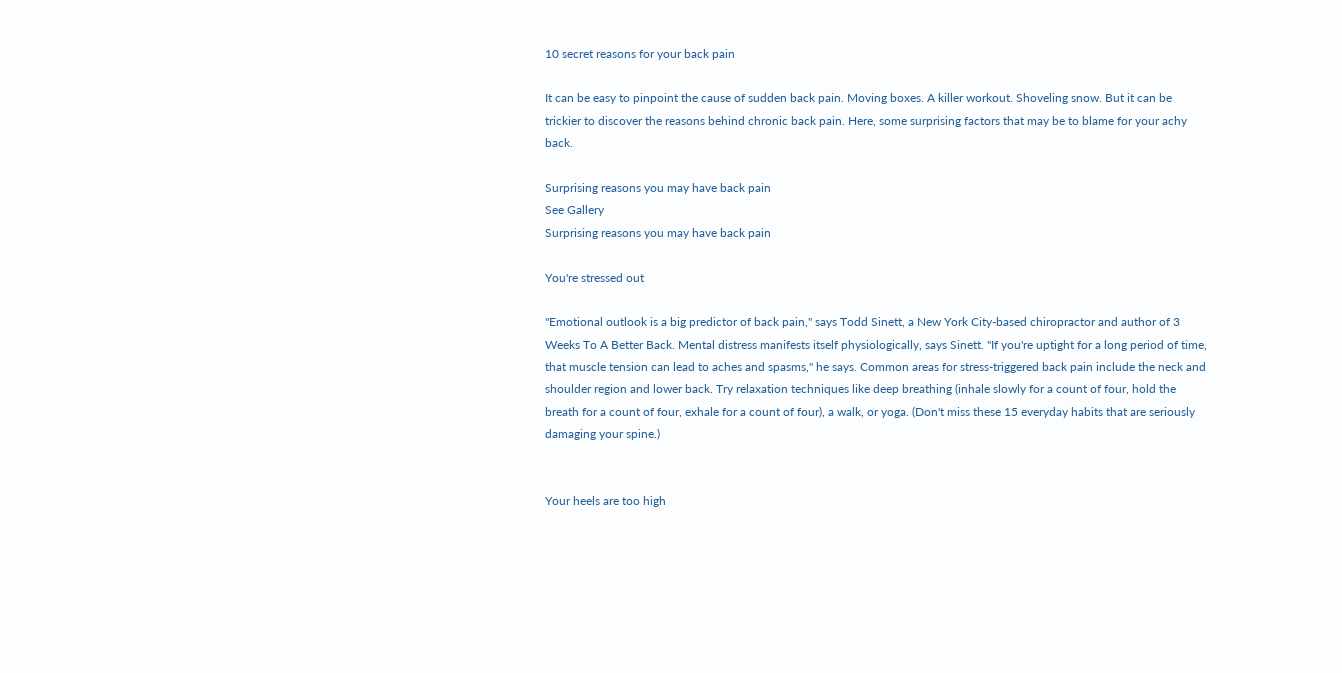10 secret reasons for your back pain

It can be easy to pinpoint the cause of sudden back pain. Moving boxes. A killer workout. Shoveling snow. But it can be trickier to discover the reasons behind chronic back pain. Here, some surprising factors that may be to blame for your achy back.

Surprising reasons you may have back pain
See Gallery
Surprising reasons you may have back pain

You're stressed out

"Emotional outlook is a big predictor of back pain," says Todd Sinett, a New York City-based chiropractor and author of 3 Weeks To A Better Back. Mental distress manifests itself physiologically, says Sinett. "If you're uptight for a long period of time, that muscle tension can lead to aches and spasms," he says. Common areas for stress-triggered back pain include the neck and shoulder region and lower back. Try relaxation techniques like deep breathing (inhale slowly for a count of four, hold the breath for a count of four, exhale for a count of four), a walk, or yoga. (Don't miss these 15 everyday habits that are seriously damaging your spine.)


Your heels are too high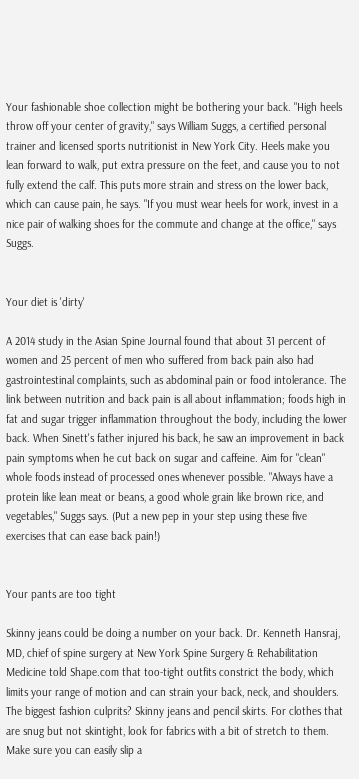Your fashionable shoe collection might be bothering your back. "High heels throw off your center of gravity," says William Suggs, a certified personal trainer and licensed sports nutritionist in New York City. Heels make you lean forward to walk, put extra pressure on the feet, and cause you to not fully extend the calf. This puts more strain and stress on the lower back, which can cause pain, he says. "If you must wear heels for work, invest in a nice pair of walking shoes for the commute and change at the office," says Suggs.


Your diet is 'dirty'

A 2014 study in the Asian Spine Journal found that about 31 percent of women and 25 percent of men who suffered from back pain also had gastrointestinal complaints, such as abdominal pain or food intolerance. The link between nutrition and back pain is all about inflammation; foods high in fat and sugar trigger inflammation throughout the body, including the lower back. When Sinett's father injured his back, he saw an improvement in back pain symptoms when he cut back on sugar and caffeine. Aim for "clean" whole foods instead of processed ones whenever possible. "Always have a protein like lean meat or beans, a good whole grain like brown rice, and vegetables," Suggs says. (Put a new pep in your step using these five exercises that can ease back pain!)


Your pants are too tight

Skinny jeans could be doing a number on your back. Dr. Kenneth Hansraj, MD, chief of spine surgery at New York Spine Surgery & Rehabilitation Medicine told Shape.com that too-tight outfits constrict the body, which limits your range of motion and can strain your back, neck, and shoulders. The biggest fashion culprits? Skinny jeans and pencil skirts. For clothes that are snug but not skintight, look for fabrics with a bit of stretch to them. Make sure you can easily slip a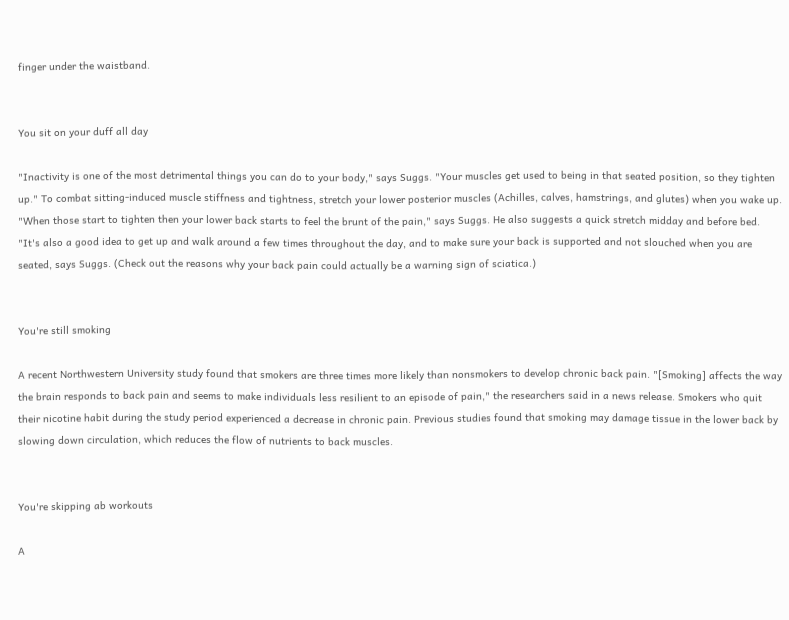finger under the waistband.


You sit on your duff all day

"Inactivity is one of the most detrimental things you can do to your body," says Suggs. "Your muscles get used to being in that seated position, so they tighten up." To combat sitting-induced muscle stiffness and tightness, stretch your lower posterior muscles (Achilles, calves, hamstrings, and glutes) when you wake up. "When those start to tighten then your lower back starts to feel the brunt of the pain," says Suggs. He also suggests a quick stretch midday and before bed. "It's also a good idea to get up and walk around a few times throughout the day, and to make sure your back is supported and not slouched when you are seated, says Suggs. (Check out the reasons why your back pain could actually be a warning sign of sciatica.)


You're still smoking

A recent Northwestern University study found that smokers are three times more likely than nonsmokers to develop chronic back pain. "[Smoking] affects the way the brain responds to back pain and seems to make individuals less resilient to an episode of pain," the researchers said in a news release. Smokers who quit their nicotine habit during the study period experienced a decrease in chronic pain. Previous studies found that smoking may damage tissue in the lower back by slowing down circulation, which reduces the flow of nutrients to back muscles.


You're skipping ab workouts

A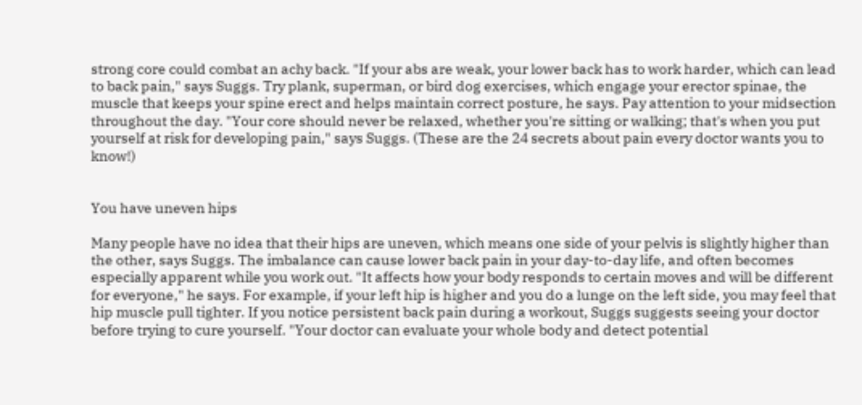strong core could combat an achy back. "If your abs are weak, your lower back has to work harder, which can lead to back pain," says Suggs. Try plank, superman, or bird dog exercises, which engage your erector spinae, the muscle that keeps your spine erect and helps maintain correct posture, he says. Pay attention to your midsection throughout the day. "Your core should never be relaxed, whether you're sitting or walking; that's when you put yourself at risk for developing pain," says Suggs. (These are the 24 secrets about pain every doctor wants you to know!)


You have uneven hips

Many people have no idea that their hips are uneven, which means one side of your pelvis is slightly higher than the other, says Suggs. The imbalance can cause lower back pain in your day-to-day life, and often becomes especially apparent while you work out. "It affects how your body responds to certain moves and will be different for everyone," he says. For example, if your left hip is higher and you do a lunge on the left side, you may feel that hip muscle pull tighter. If you notice persistent back pain during a workout, Suggs suggests seeing your doctor before trying to cure yourself. "Your doctor can evaluate your whole body and detect potential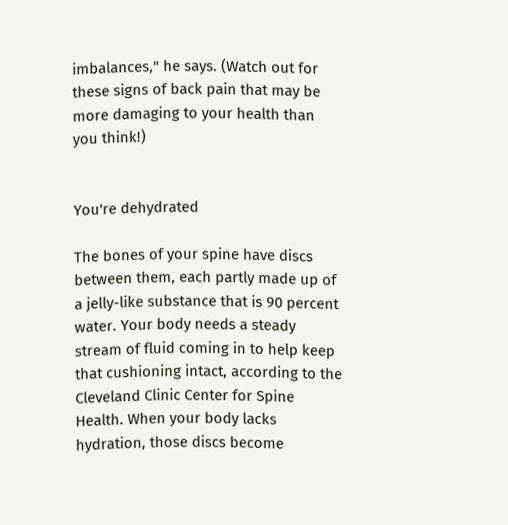imbalances," he says. (Watch out for these signs of back pain that may be more damaging to your health than you think!)


You're dehydrated

The bones of your spine have discs between them, each partly made up of a jelly-like substance that is 90 percent water. Your body needs a steady stream of fluid coming in to help keep that cushioning intact, according to the Cleveland Clinic Center for Spine Health. When your body lacks hydration, those discs become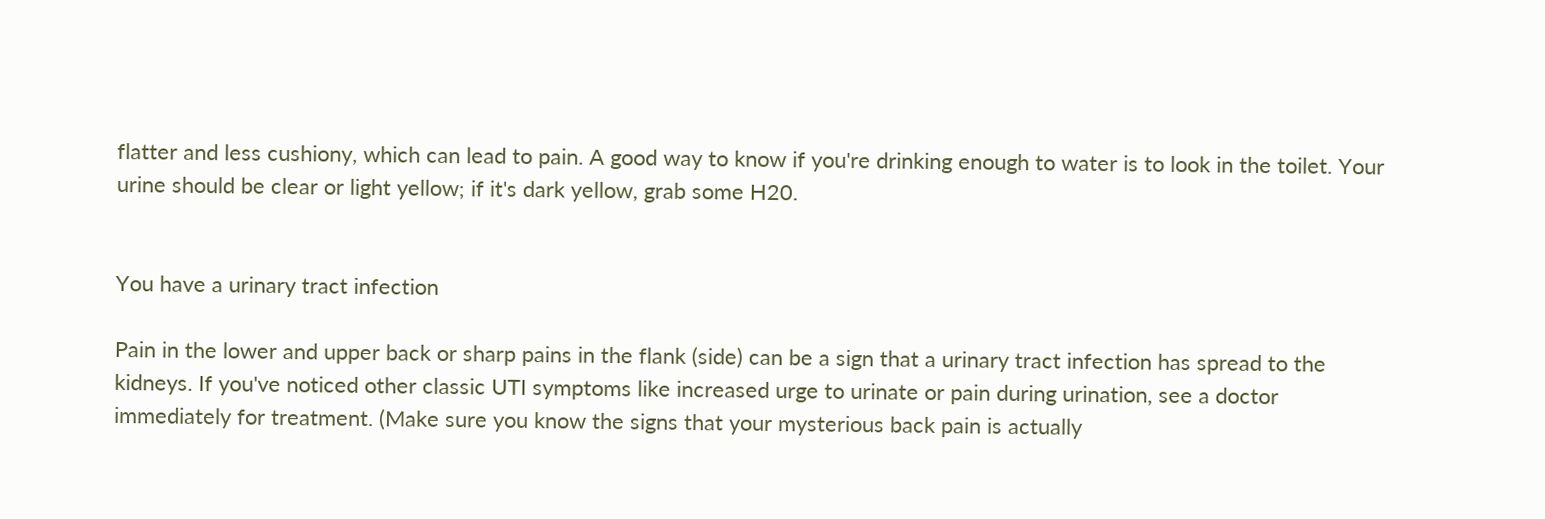flatter and less cushiony, which can lead to pain. A good way to know if you're drinking enough to water is to look in the toilet. Your urine should be clear or light yellow; if it's dark yellow, grab some H20.


You have a urinary tract infection

Pain in the lower and upper back or sharp pains in the flank (side) can be a sign that a urinary tract infection has spread to the kidneys. If you've noticed other classic UTI symptoms like increased urge to urinate or pain during urination, see a doctor immediately for treatment. (Make sure you know the signs that your mysterious back pain is actually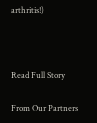arthritis!)



Read Full Story

From Our Partners